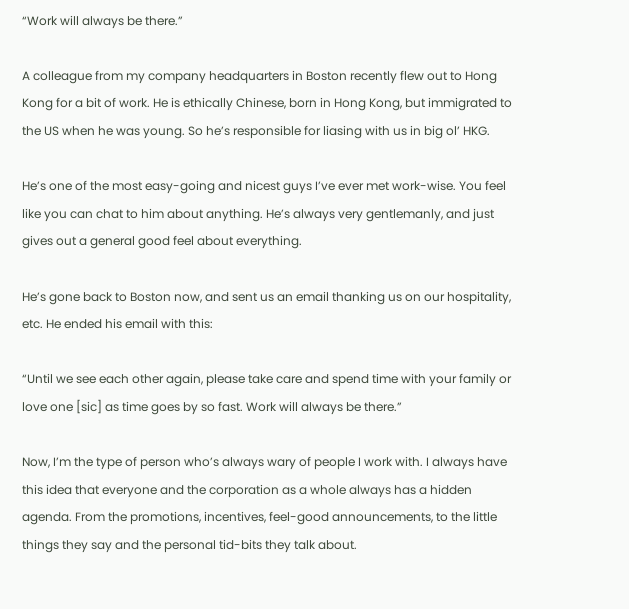“Work will always be there.”

A colleague from my company headquarters in Boston recently flew out to Hong Kong for a bit of work. He is ethically Chinese, born in Hong Kong, but immigrated to the US when he was young. So he’s responsible for liasing with us in big ol’ HKG.

He’s one of the most easy-going and nicest guys I’ve ever met work-wise. You feel like you can chat to him about anything. He’s always very gentlemanly, and just gives out a general good feel about everything.

He’s gone back to Boston now, and sent us an email thanking us on our hospitality, etc. He ended his email with this:

“Until we see each other again, please take care and spend time with your family or love one [sic] as time goes by so fast. Work will always be there.”

Now, I’m the type of person who’s always wary of people I work with. I always have this idea that everyone and the corporation as a whole always has a hidden agenda. From the promotions, incentives, feel-good announcements, to the little things they say and the personal tid-bits they talk about.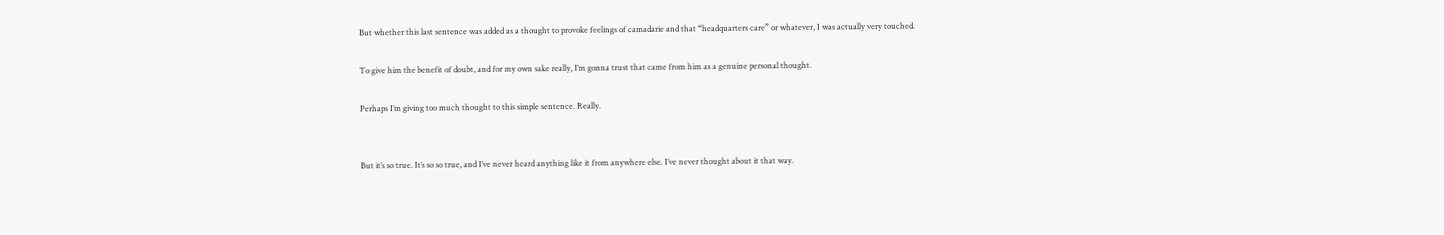But whether this last sentence was added as a thought to provoke feelings of camadarie and that “headquarters care” or whatever, I was actually very touched.

To give him the benefit of doubt, and for my own sake really, I’m gonna trust that came from him as a genuine personal thought.

Perhaps I’m giving too much thought to this simple sentence. Really.


But it’s so true. It’s so so true, and I’ve never heard anything like it from anywhere else. I’ve never thought about it that way.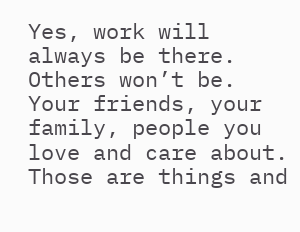Yes, work will always be there. Others won’t be. Your friends, your family, people you love and care about. Those are things and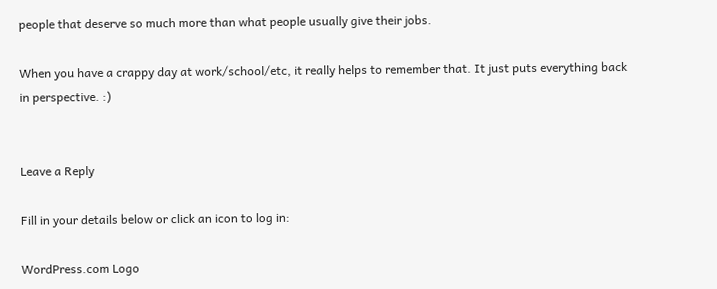people that deserve so much more than what people usually give their jobs.

When you have a crappy day at work/school/etc, it really helps to remember that. It just puts everything back in perspective. :)


Leave a Reply

Fill in your details below or click an icon to log in:

WordPress.com Logo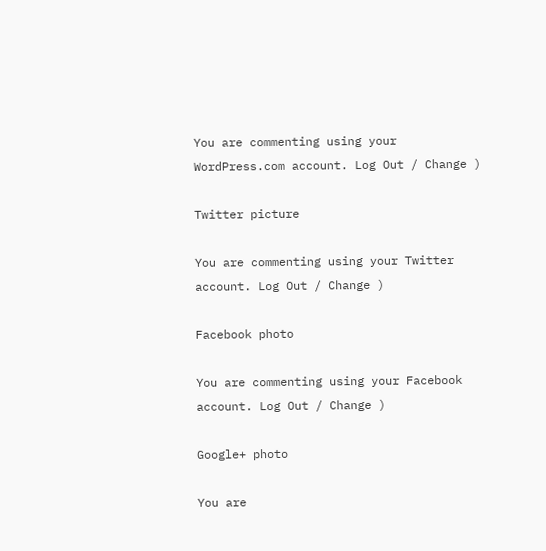You are commenting using your WordPress.com account. Log Out / Change )

Twitter picture

You are commenting using your Twitter account. Log Out / Change )

Facebook photo

You are commenting using your Facebook account. Log Out / Change )

Google+ photo

You are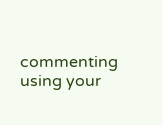commenting using your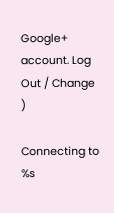Google+ account. Log Out / Change )

Connecting to %s